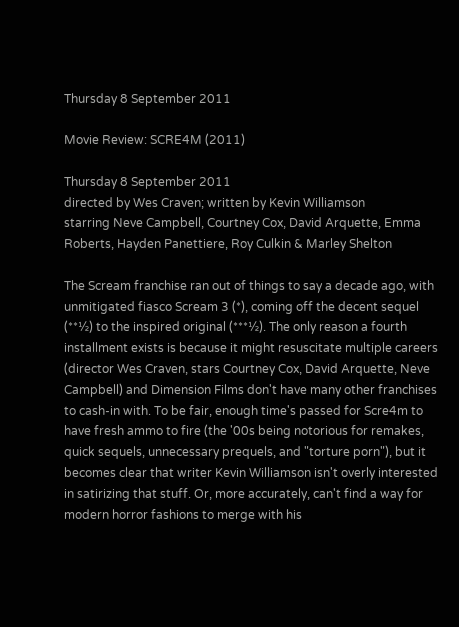Thursday 8 September 2011

Movie Review: SCRE4M (2011)

Thursday 8 September 2011
directed by Wes Craven; written by Kevin Williamson
starring Neve Campbell, Courtney Cox, David Arquette, Emma
Roberts, Hayden Panettiere, Roy Culkin & Marley Shelton

The Scream franchise ran out of things to say a decade ago, with unmitigated fiasco Scream 3 (*), coming off the decent sequel (**½) to the inspired original (***½). The only reason a fourth installment exists is because it might resuscitate multiple careers (director Wes Craven, stars Courtney Cox, David Arquette, Neve Campbell) and Dimension Films don't have many other franchises to cash-in with. To be fair, enough time's passed for Scre4m to have fresh ammo to fire (the '00s being notorious for remakes, quick sequels, unnecessary prequels, and "torture porn"), but it becomes clear that writer Kevin Williamson isn't overly interested in satirizing that stuff. Or, more accurately, can't find a way for modern horror fashions to merge with his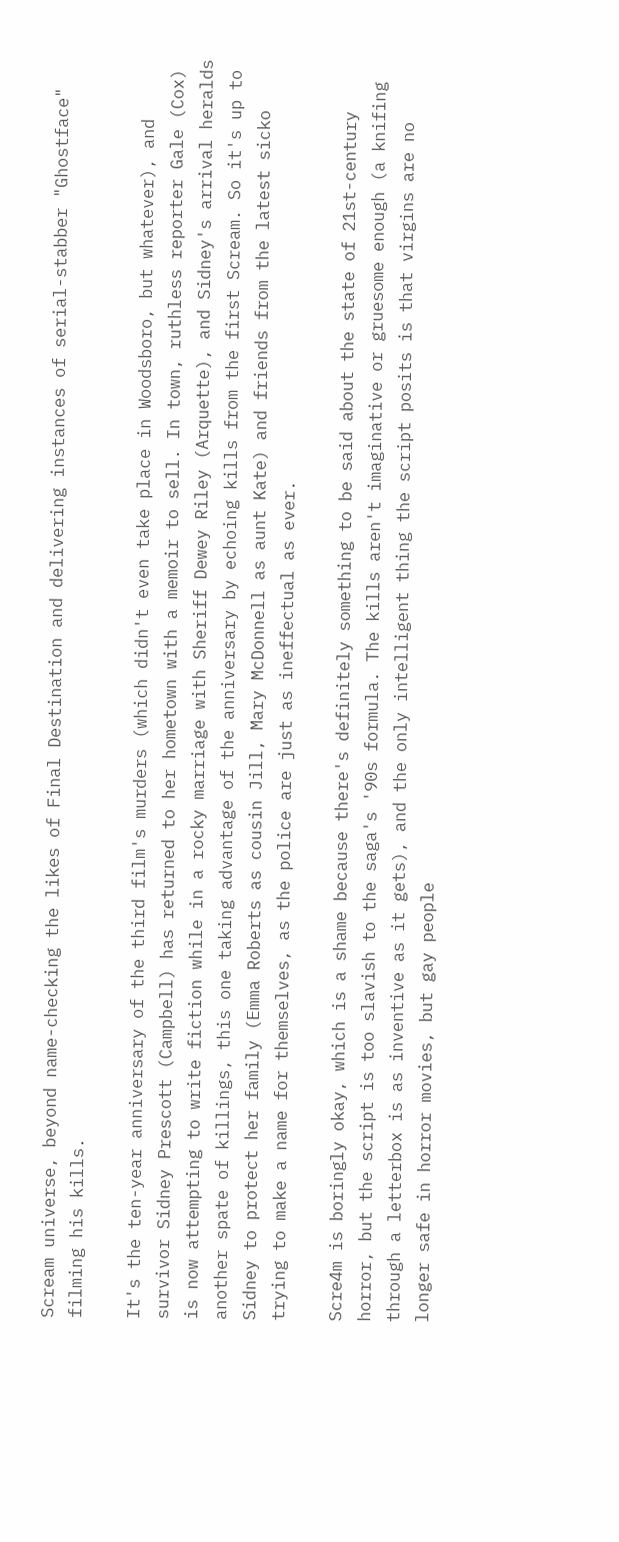Scream universe, beyond name-checking the likes of Final Destination and delivering instances of serial-stabber "Ghostface" filming his kills.

It's the ten-year anniversary of the third film's murders (which didn't even take place in Woodsboro, but whatever), and survivor Sidney Prescott (Campbell) has returned to her hometown with a memoir to sell. In town, ruthless reporter Gale (Cox) is now attempting to write fiction while in a rocky marriage with Sheriff Dewey Riley (Arquette), and Sidney's arrival heralds another spate of killings, this one taking advantage of the anniversary by echoing kills from the first Scream. So it's up to Sidney to protect her family (Emma Roberts as cousin Jill, Mary McDonnell as aunt Kate) and friends from the latest sicko trying to make a name for themselves, as the police are just as ineffectual as ever.

Scre4m is boringly okay, which is a shame because there's definitely something to be said about the state of 21st-century horror, but the script is too slavish to the saga's '90s formula. The kills aren't imaginative or gruesome enough (a knifing through a letterbox is as inventive as it gets), and the only intelligent thing the script posits is that virgins are no longer safe in horror movies, but gay people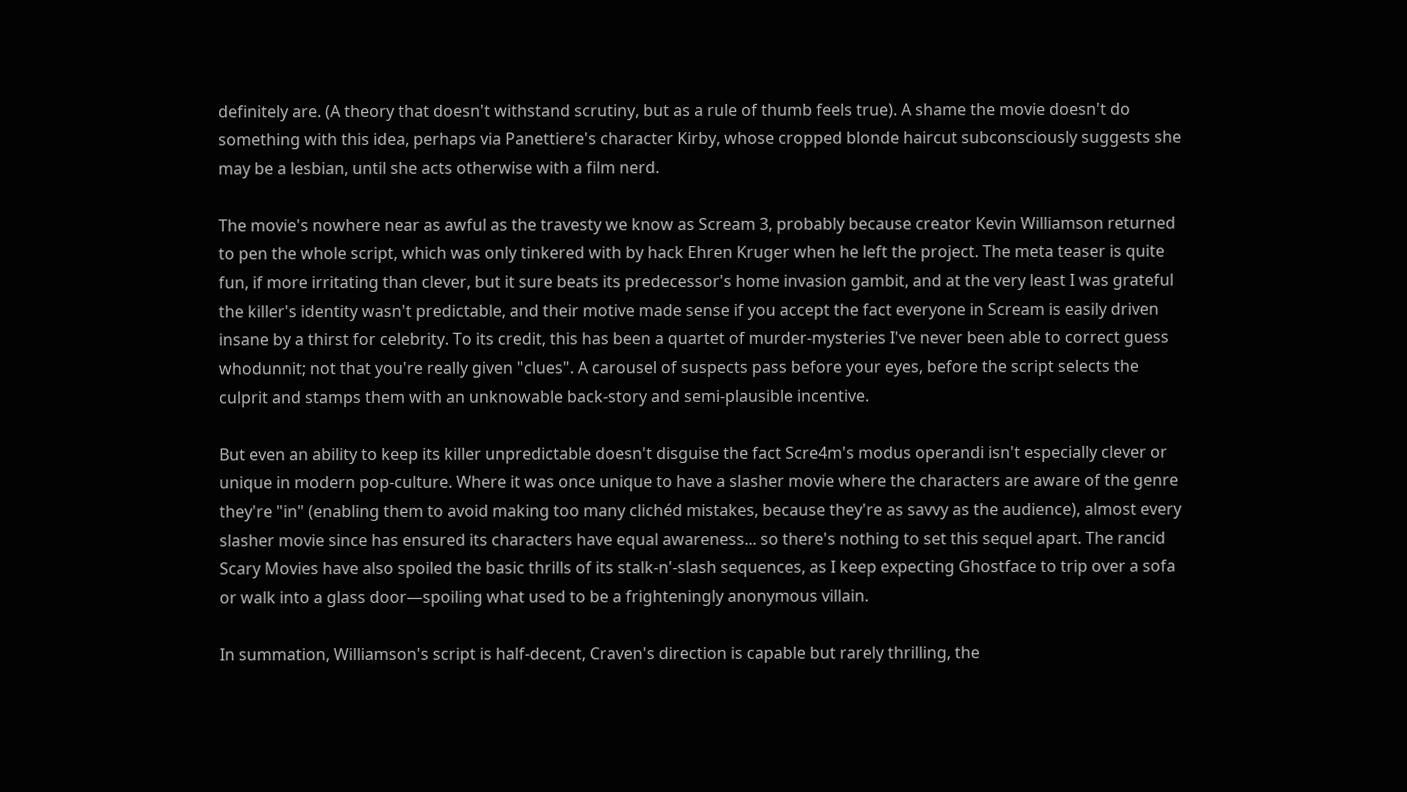definitely are. (A theory that doesn't withstand scrutiny, but as a rule of thumb feels true). A shame the movie doesn't do something with this idea, perhaps via Panettiere's character Kirby, whose cropped blonde haircut subconsciously suggests she may be a lesbian, until she acts otherwise with a film nerd.

The movie's nowhere near as awful as the travesty we know as Scream 3, probably because creator Kevin Williamson returned to pen the whole script, which was only tinkered with by hack Ehren Kruger when he left the project. The meta teaser is quite fun, if more irritating than clever, but it sure beats its predecessor's home invasion gambit, and at the very least I was grateful the killer's identity wasn't predictable, and their motive made sense if you accept the fact everyone in Scream is easily driven insane by a thirst for celebrity. To its credit, this has been a quartet of murder-mysteries I've never been able to correct guess whodunnit; not that you're really given "clues". A carousel of suspects pass before your eyes, before the script selects the culprit and stamps them with an unknowable back-story and semi-plausible incentive.

But even an ability to keep its killer unpredictable doesn't disguise the fact Scre4m's modus operandi isn't especially clever or unique in modern pop-culture. Where it was once unique to have a slasher movie where the characters are aware of the genre they're "in" (enabling them to avoid making too many clichéd mistakes, because they're as savvy as the audience), almost every slasher movie since has ensured its characters have equal awareness... so there's nothing to set this sequel apart. The rancid Scary Movies have also spoiled the basic thrills of its stalk-n'-slash sequences, as I keep expecting Ghostface to trip over a sofa or walk into a glass door—spoiling what used to be a frighteningly anonymous villain.

In summation, Williamson's script is half-decent, Craven's direction is capable but rarely thrilling, the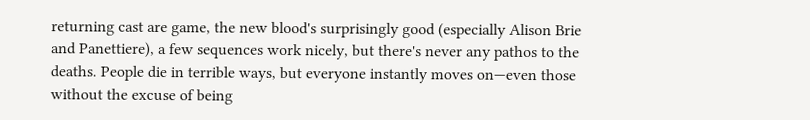returning cast are game, the new blood's surprisingly good (especially Alison Brie and Panettiere), a few sequences work nicely, but there's never any pathos to the deaths. People die in terrible ways, but everyone instantly moves on—even those without the excuse of being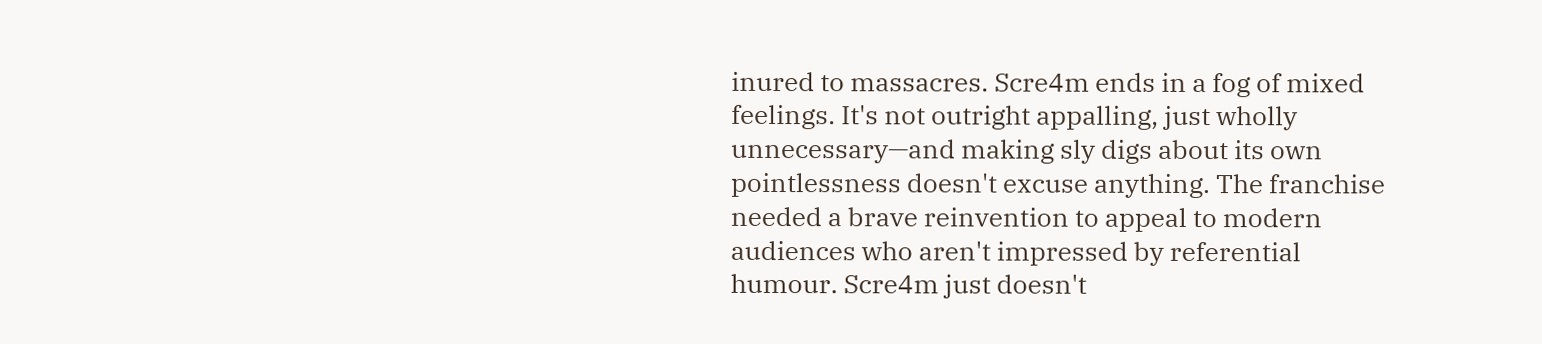inured to massacres. Scre4m ends in a fog of mixed feelings. It's not outright appalling, just wholly unnecessary—and making sly digs about its own pointlessness doesn't excuse anything. The franchise needed a brave reinvention to appeal to modern audiences who aren't impressed by referential humour. Scre4m just doesn't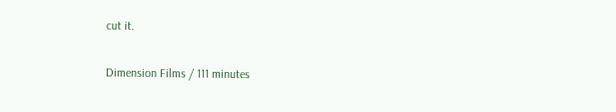cut it.

Dimension Films / 111 minutes